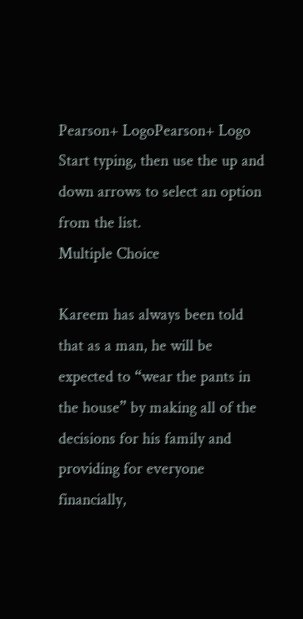Pearson+ LogoPearson+ Logo
Start typing, then use the up and down arrows to select an option from the list.
Multiple Choice

Kareem has always been told that as a man, he will be expected to “wear the pants in the house” by making all of the decisions for his family and providing for everyone financially,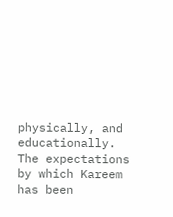physically, and educationally. The expectations by which Kareem has been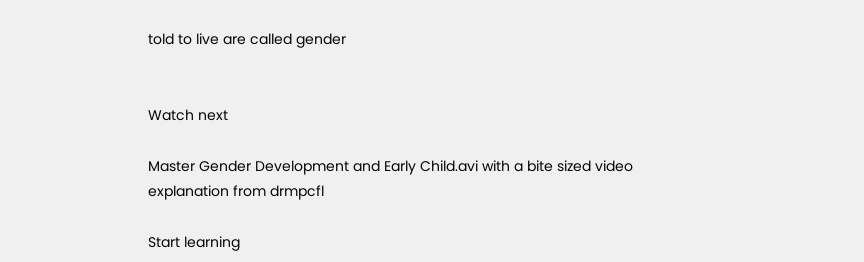told to live are called gender


Watch next

Master Gender Development and Early Child.avi with a bite sized video explanation from drmpcfl

Start learning